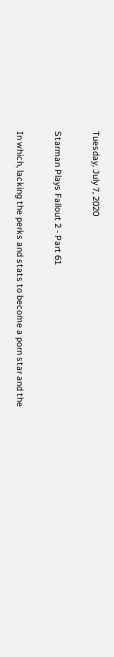Tuesday, July 7, 2020

Starman Plays Fallout 2 - Part 61

In which, lacking the perks and stats to become a porn star and the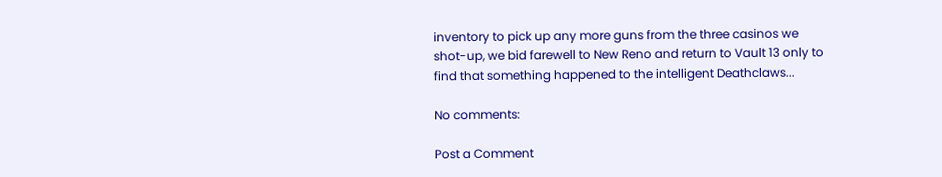inventory to pick up any more guns from the three casinos we shot-up, we bid farewell to New Reno and return to Vault 13 only to find that something happened to the intelligent Deathclaws...

No comments:

Post a Comment